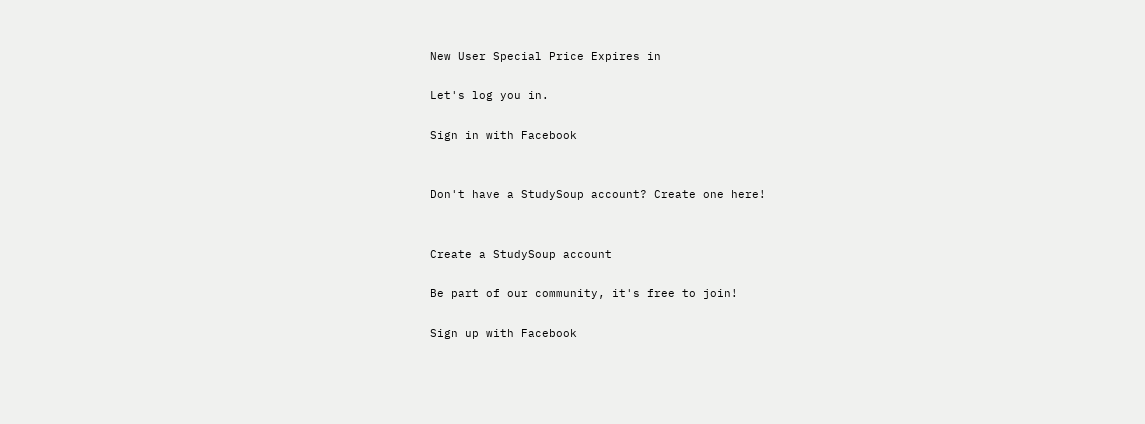New User Special Price Expires in

Let's log you in.

Sign in with Facebook


Don't have a StudySoup account? Create one here!


Create a StudySoup account

Be part of our community, it's free to join!

Sign up with Facebook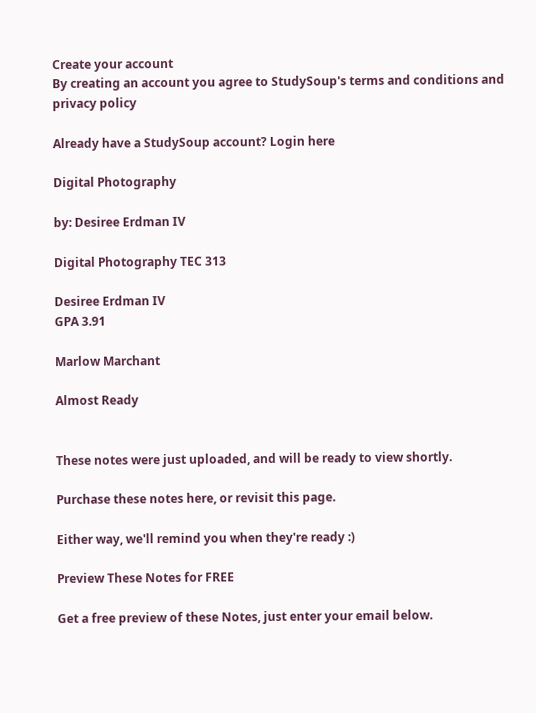Create your account
By creating an account you agree to StudySoup's terms and conditions and privacy policy

Already have a StudySoup account? Login here

Digital Photography

by: Desiree Erdman IV

Digital Photography TEC 313

Desiree Erdman IV
GPA 3.91

Marlow Marchant

Almost Ready


These notes were just uploaded, and will be ready to view shortly.

Purchase these notes here, or revisit this page.

Either way, we'll remind you when they're ready :)

Preview These Notes for FREE

Get a free preview of these Notes, just enter your email below.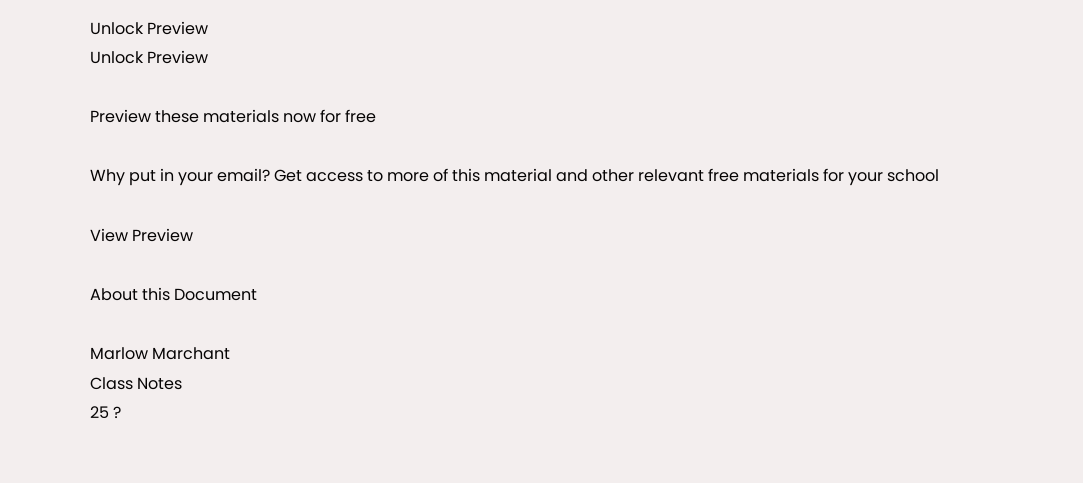Unlock Preview
Unlock Preview

Preview these materials now for free

Why put in your email? Get access to more of this material and other relevant free materials for your school

View Preview

About this Document

Marlow Marchant
Class Notes
25 ?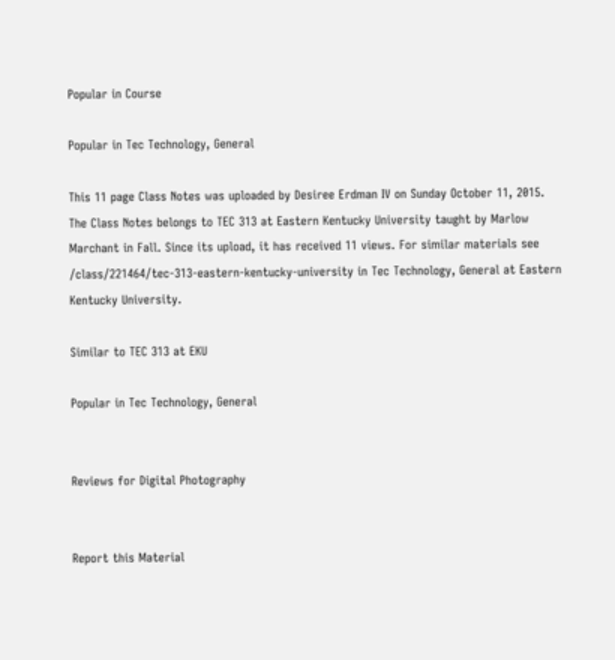Popular in Course

Popular in Tec Technology, General

This 11 page Class Notes was uploaded by Desiree Erdman IV on Sunday October 11, 2015. The Class Notes belongs to TEC 313 at Eastern Kentucky University taught by Marlow Marchant in Fall. Since its upload, it has received 11 views. For similar materials see /class/221464/tec-313-eastern-kentucky-university in Tec Technology, General at Eastern Kentucky University.

Similar to TEC 313 at EKU

Popular in Tec Technology, General


Reviews for Digital Photography


Report this Material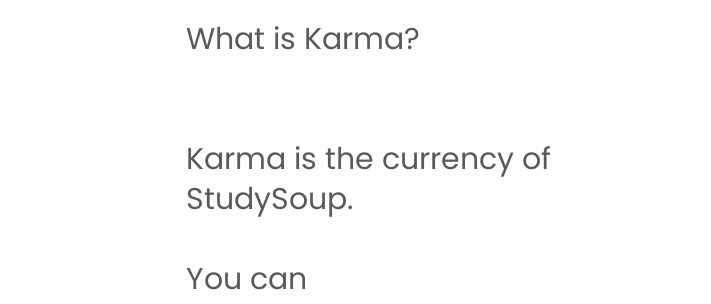What is Karma?


Karma is the currency of StudySoup.

You can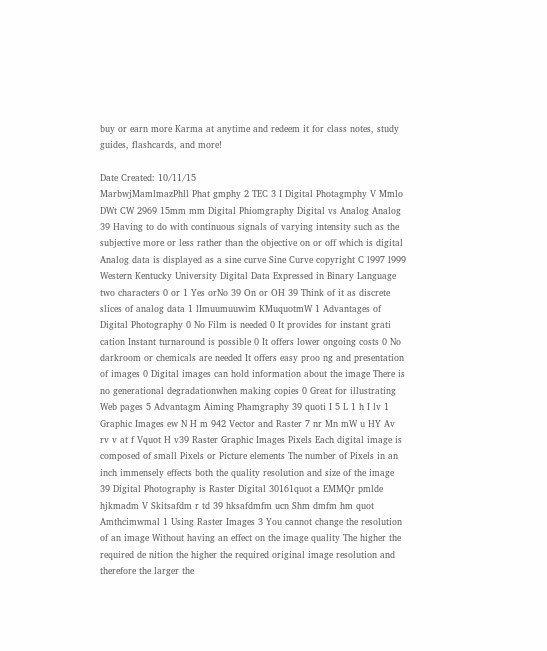buy or earn more Karma at anytime and redeem it for class notes, study guides, flashcards, and more!

Date Created: 10/11/15
MarbwjMamlmazPhll Phat gmphy 2 TEC 3 I Digital Photagmphy V Mmlo DWt CW 2969 15mm mm Digital Phiomgraphy Digital vs Analog Analog 39 Having to do with continuous signals of varying intensity such as the subjective more or less rather than the objective on or off which is digital Analog data is displayed as a sine curve Sine Curve copyright C l997 l999 Western Kentucky University Digital Data Expressed in Binary Language two characters 0 or 1 Yes orNo 39 On or OH 39 Think of it as discrete slices of analog data 1 lImuumuuwim KMuquotmW 1 Advantages of Digital Photography 0 No Film is needed 0 It provides for instant grati cation Instant turnaround is possible 0 It offers lower ongoing costs 0 No darkroom or chemicals are needed It offers easy proo ng and presentation of images 0 Digital images can hold information about the image There is no generational degradationwhen making copies 0 Great for illustrating Web pages 5 Advantagm Aiming Phamgraphy 39 quoti I 5 L 1 h I lv 1 Graphic Images ew N H m 942 Vector and Raster 7 nr Mn mW u HY Av rv v at f Vquot H v39 Raster Graphic Images Pixels Each digital image is composed of small Pixels or Picture elements The number of Pixels in an inch immensely effects both the quality resolution and size of the image 39 Digital Photography is Raster Digital 30161quot a EMMQr pmlde hjkmadm V Skitsafdm r td 39 hksafdmfm ucn Shm dmfm hm quot Amthcimwmal 1 Using Raster Images 3 You cannot change the resolution of an image Without having an effect on the image quality The higher the required de nition the higher the required original image resolution and therefore the larger the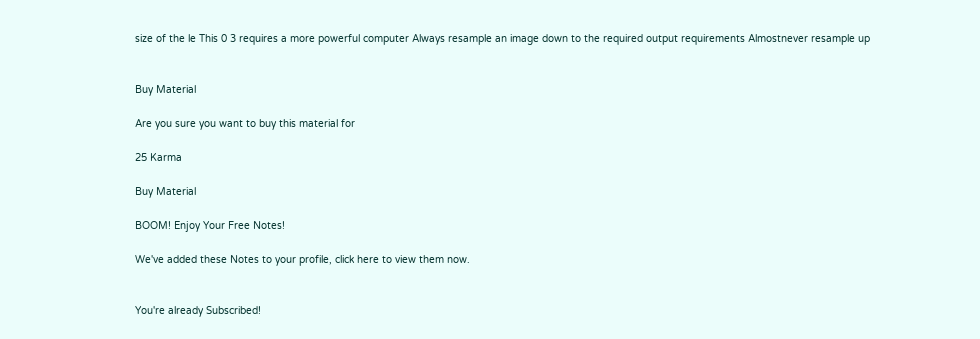size of the le This 0 3 requires a more powerful computer Always resample an image down to the required output requirements Almostnever resample up


Buy Material

Are you sure you want to buy this material for

25 Karma

Buy Material

BOOM! Enjoy Your Free Notes!

We've added these Notes to your profile, click here to view them now.


You're already Subscribed!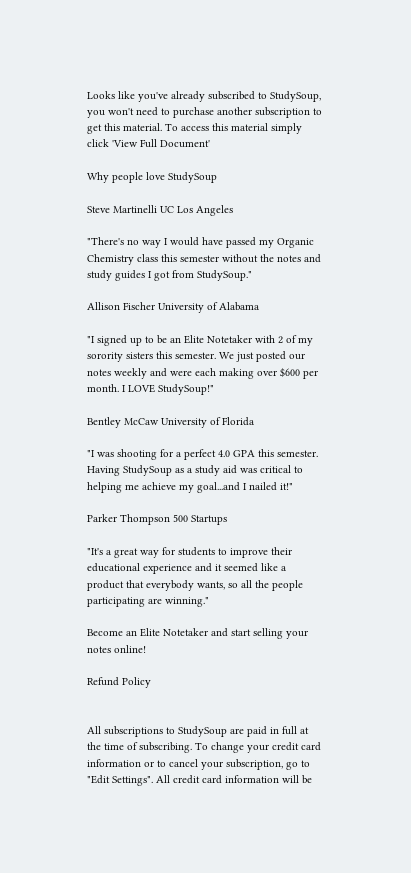Looks like you've already subscribed to StudySoup, you won't need to purchase another subscription to get this material. To access this material simply click 'View Full Document'

Why people love StudySoup

Steve Martinelli UC Los Angeles

"There's no way I would have passed my Organic Chemistry class this semester without the notes and study guides I got from StudySoup."

Allison Fischer University of Alabama

"I signed up to be an Elite Notetaker with 2 of my sorority sisters this semester. We just posted our notes weekly and were each making over $600 per month. I LOVE StudySoup!"

Bentley McCaw University of Florida

"I was shooting for a perfect 4.0 GPA this semester. Having StudySoup as a study aid was critical to helping me achieve my goal...and I nailed it!"

Parker Thompson 500 Startups

"It's a great way for students to improve their educational experience and it seemed like a product that everybody wants, so all the people participating are winning."

Become an Elite Notetaker and start selling your notes online!

Refund Policy


All subscriptions to StudySoup are paid in full at the time of subscribing. To change your credit card information or to cancel your subscription, go to "Edit Settings". All credit card information will be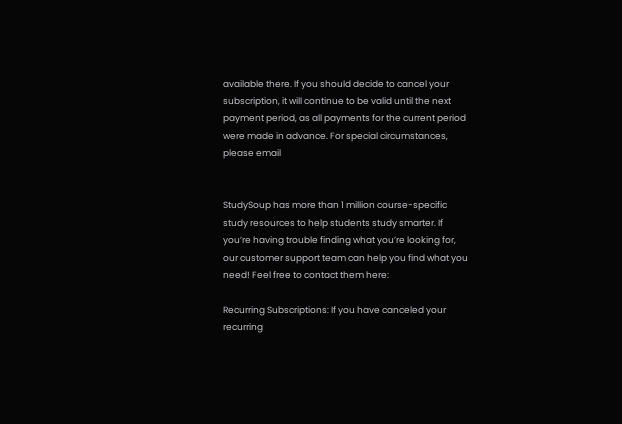available there. If you should decide to cancel your subscription, it will continue to be valid until the next payment period, as all payments for the current period were made in advance. For special circumstances, please email


StudySoup has more than 1 million course-specific study resources to help students study smarter. If you’re having trouble finding what you’re looking for, our customer support team can help you find what you need! Feel free to contact them here:

Recurring Subscriptions: If you have canceled your recurring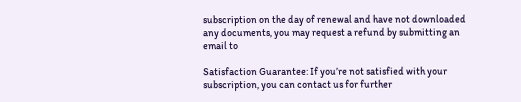subscription on the day of renewal and have not downloaded any documents, you may request a refund by submitting an email to

Satisfaction Guarantee: If you’re not satisfied with your subscription, you can contact us for further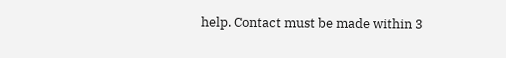help. Contact must be made within 3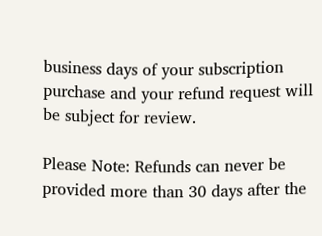business days of your subscription purchase and your refund request will be subject for review.

Please Note: Refunds can never be provided more than 30 days after the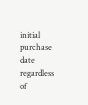initial purchase date regardless of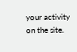your activity on the site.